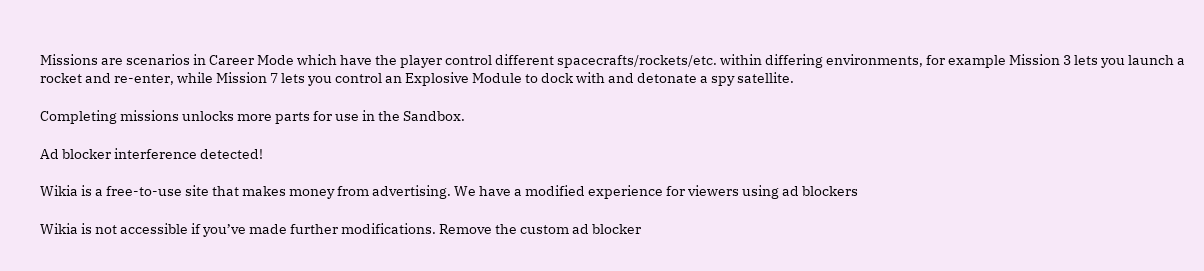Missions are scenarios in Career Mode which have the player control different spacecrafts/rockets/etc. within differing environments, for example Mission 3 lets you launch a rocket and re-enter, while Mission 7 lets you control an Explosive Module to dock with and detonate a spy satellite.

Completing missions unlocks more parts for use in the Sandbox.

Ad blocker interference detected!

Wikia is a free-to-use site that makes money from advertising. We have a modified experience for viewers using ad blockers

Wikia is not accessible if you’ve made further modifications. Remove the custom ad blocker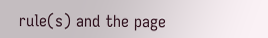rule(s) and the page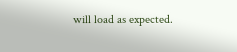will load as expected.